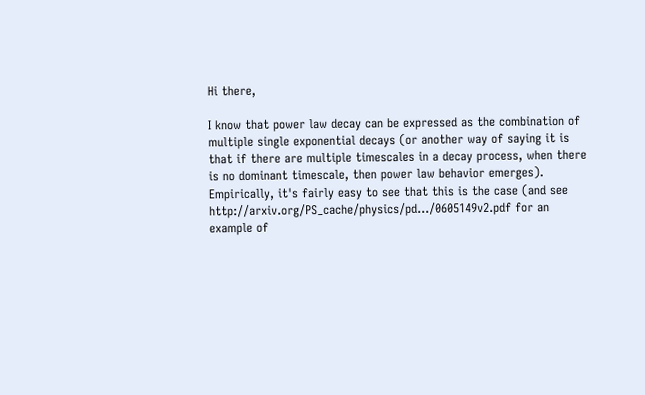Hi there,

I know that power law decay can be expressed as the combination of multiple single exponential decays (or another way of saying it is that if there are multiple timescales in a decay process, when there is no dominant timescale, then power law behavior emerges). Empirically, it's fairly easy to see that this is the case (and see http://arxiv.org/PS_cache/physics/pd.../0605149v2.pdf for an example of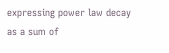expressing power law decay as a sum of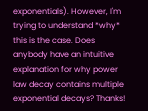exponentials). However, I'm trying to understand *why* this is the case. Does anybody have an intuitive explanation for why power law decay contains multiple exponential decays? Thanks!